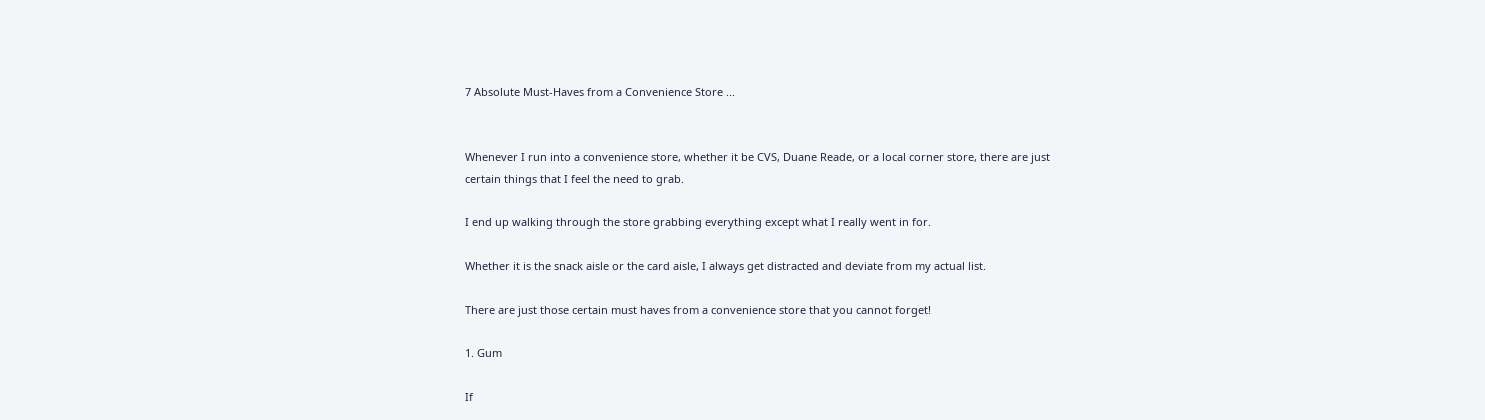7 Absolute Must-Haves from a Convenience Store ...


Whenever I run into a convenience store, whether it be CVS, Duane Reade, or a local corner store, there are just certain things that I feel the need to grab.

I end up walking through the store grabbing everything except what I really went in for.

Whether it is the snack aisle or the card aisle, I always get distracted and deviate from my actual list.

There are just those certain must haves from a convenience store that you cannot forget!

1. Gum

If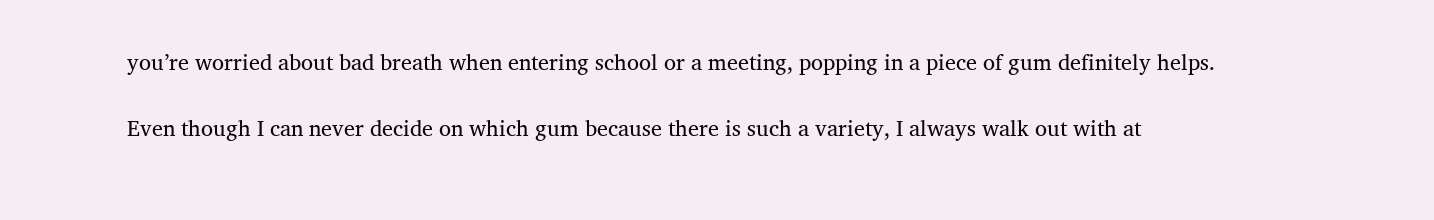you’re worried about bad breath when entering school or a meeting, popping in a piece of gum definitely helps.

Even though I can never decide on which gum because there is such a variety, I always walk out with at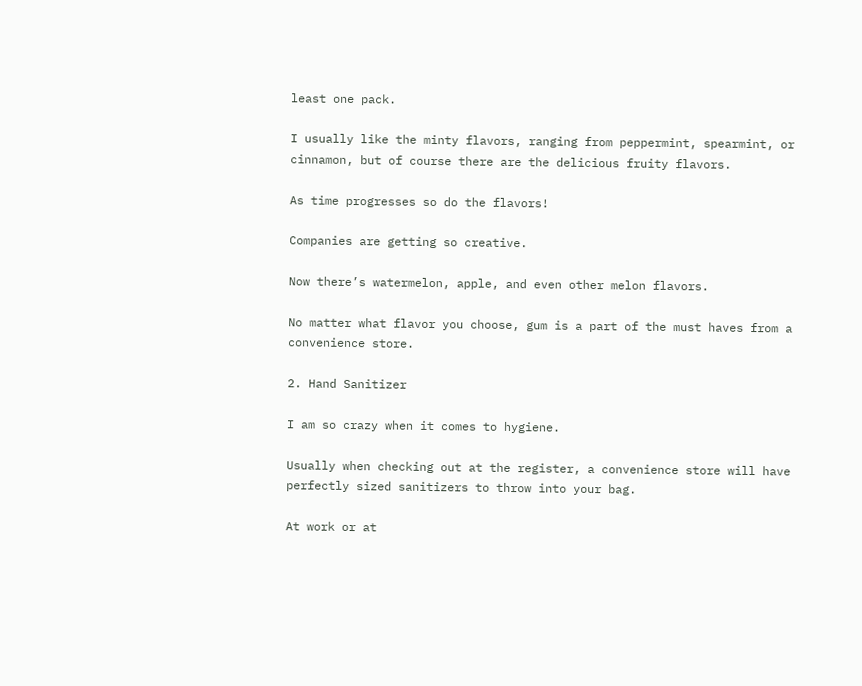least one pack.

I usually like the minty flavors, ranging from peppermint, spearmint, or cinnamon, but of course there are the delicious fruity flavors.

As time progresses so do the flavors!

Companies are getting so creative.

Now there’s watermelon, apple, and even other melon flavors.

No matter what flavor you choose, gum is a part of the must haves from a convenience store.

2. Hand Sanitizer

I am so crazy when it comes to hygiene.

Usually when checking out at the register, a convenience store will have perfectly sized sanitizers to throw into your bag.

At work or at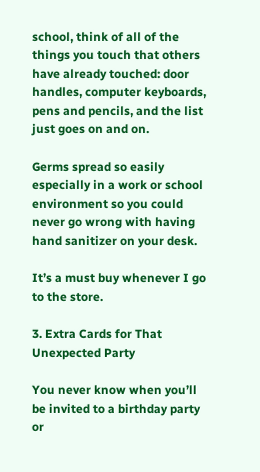school, think of all of the things you touch that others have already touched: door handles, computer keyboards, pens and pencils, and the list just goes on and on.

Germs spread so easily especially in a work or school environment so you could never go wrong with having hand sanitizer on your desk.

It’s a must buy whenever I go to the store.

3. Extra Cards for That Unexpected Party

You never know when you’ll be invited to a birthday party or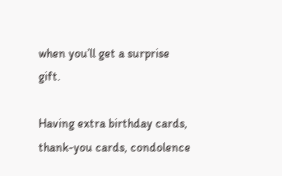when you’ll get a surprise gift.

Having extra birthday cards, thank-you cards, condolence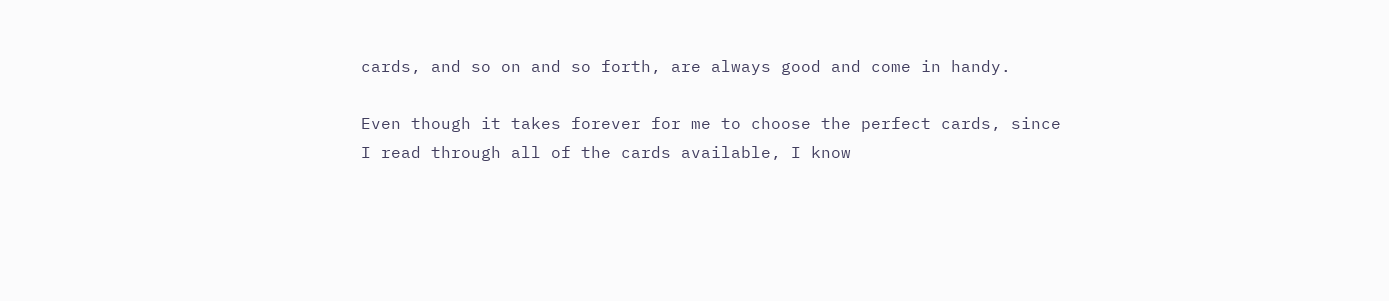cards, and so on and so forth, are always good and come in handy.

Even though it takes forever for me to choose the perfect cards, since I read through all of the cards available, I know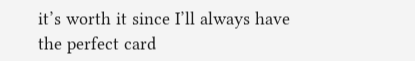it’s worth it since I’ll always have the perfect card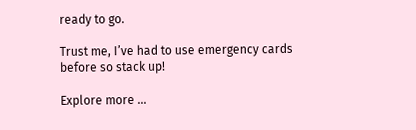ready to go.

Trust me, I’ve had to use emergency cards before so stack up!

Explore more ...